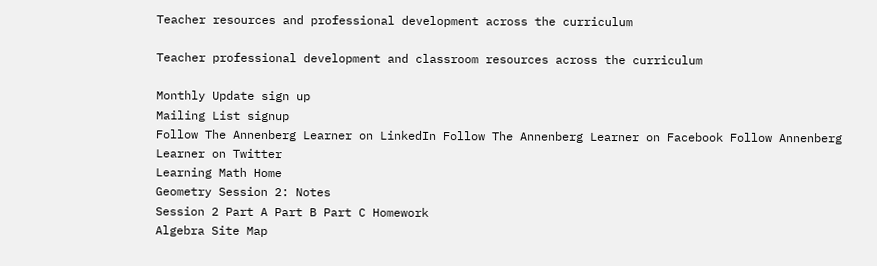Teacher resources and professional development across the curriculum

Teacher professional development and classroom resources across the curriculum

Monthly Update sign up
Mailing List signup
Follow The Annenberg Learner on LinkedIn Follow The Annenberg Learner on Facebook Follow Annenberg Learner on Twitter
Learning Math Home
Geometry Session 2: Notes
Session 2 Part A Part B Part C Homework
Algebra Site Map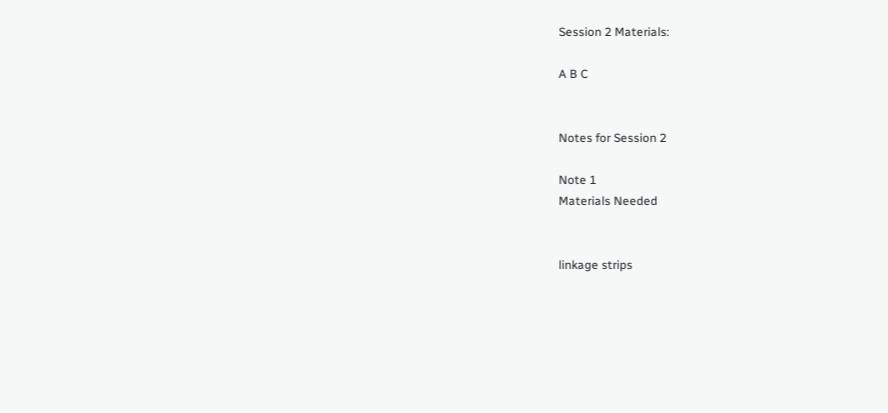Session 2 Materials:

A B C


Notes for Session 2

Note 1
Materials Needed


linkage strips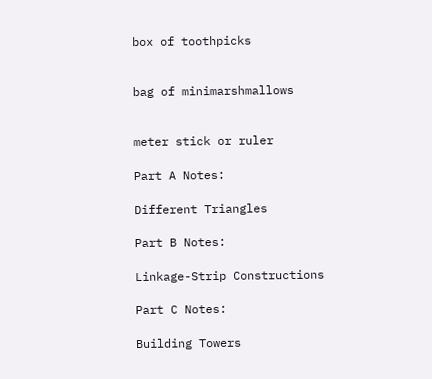box of toothpicks


bag of minimarshmallows


meter stick or ruler

Part A Notes:

Different Triangles

Part B Notes:

Linkage-Strip Constructions

Part C Notes:

Building Towers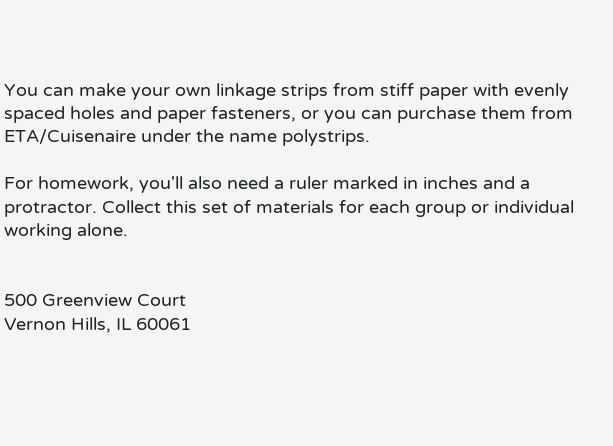You can make your own linkage strips from stiff paper with evenly spaced holes and paper fasteners, or you can purchase them from ETA/Cuisenaire under the name polystrips.

For homework, you'll also need a ruler marked in inches and a protractor. Collect this set of materials for each group or individual working alone.


500 Greenview Court
Vernon Hills, IL 60061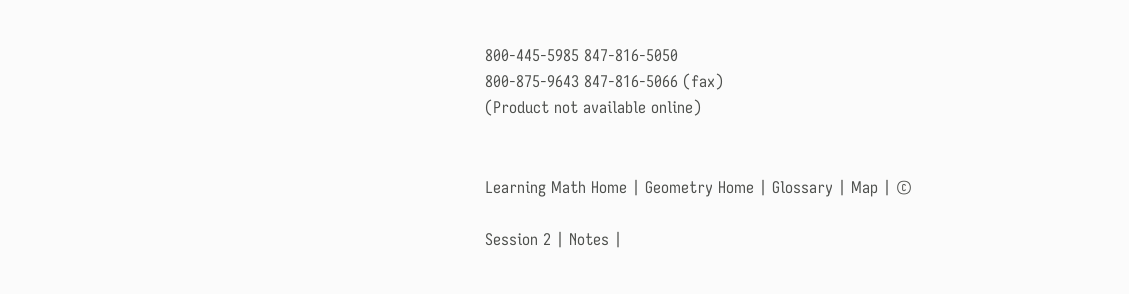800-445-5985 847-816-5050
800-875-9643 847-816-5066 (fax)
(Product not available online)


Learning Math Home | Geometry Home | Glossary | Map | ©

Session 2 | Notes |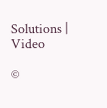Solutions | Video

©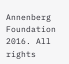Annenberg Foundation 2016. All rights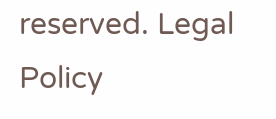reserved. Legal Policy